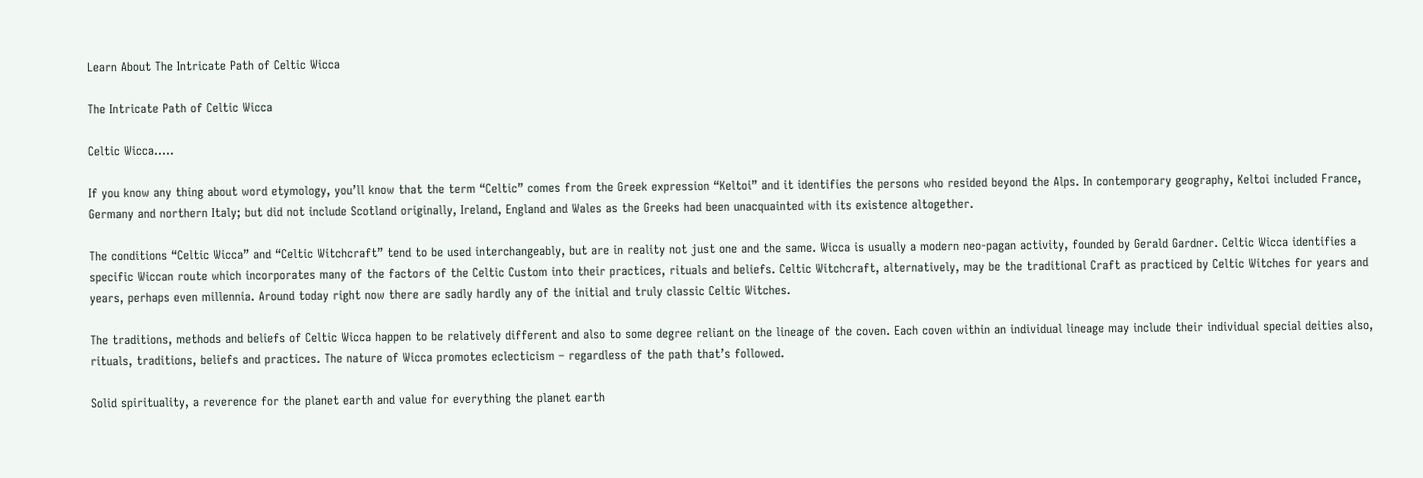Learn About The Intricate Path of Celtic Wicca

The Intricate Path of Celtic Wicca

Celtic Wicca…..

If you know any thing about word etymology, you’ll know that the term “Celtic” comes from the Greek expression “Keltoi” and it identifies the persons who resided beyond the Alps. In contemporary geography, Keltoi included France, Germany and northern Italy; but did not include Scotland originally, Ireland, England and Wales as the Greeks had been unacquainted with its existence altogether.

The conditions “Celtic Wicca” and “Celtic Witchcraft” tend to be used interchangeably, but are in reality not just one and the same. Wicca is usually a modern neo-pagan activity, founded by Gerald Gardner. Celtic Wicca identifies a specific Wiccan route which incorporates many of the factors of the Celtic Custom into their practices, rituals and beliefs. Celtic Witchcraft, alternatively, may be the traditional Craft as practiced by Celtic Witches for years and years, perhaps even millennia. Around today right now there are sadly hardly any of the initial and truly classic Celtic Witches.

The traditions, methods and beliefs of Celtic Wicca happen to be relatively different and also to some degree reliant on the lineage of the coven. Each coven within an individual lineage may include their individual special deities also, rituals, traditions, beliefs and practices. The nature of Wicca promotes eclecticism – regardless of the path that’s followed.

Solid spirituality, a reverence for the planet earth and value for everything the planet earth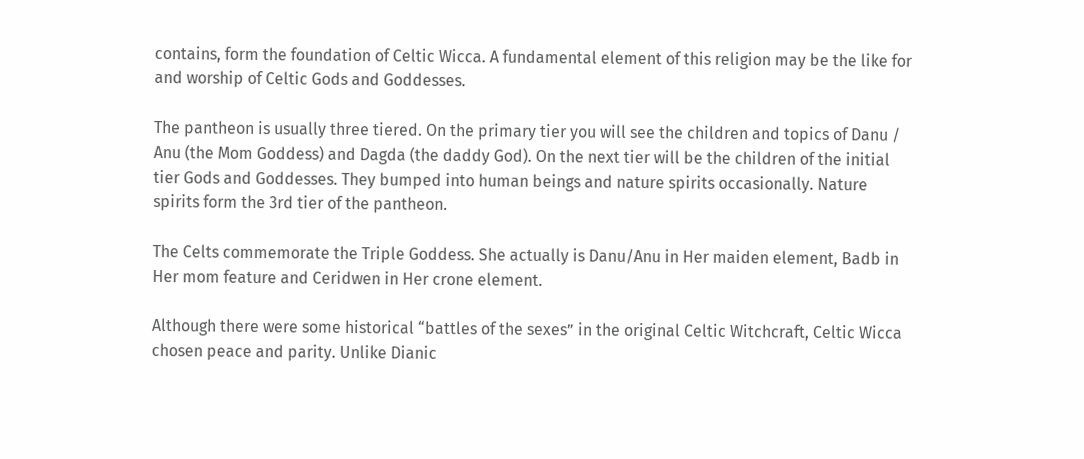contains, form the foundation of Celtic Wicca. A fundamental element of this religion may be the like for and worship of Celtic Gods and Goddesses.

The pantheon is usually three tiered. On the primary tier you will see the children and topics of Danu / Anu (the Mom Goddess) and Dagda (the daddy God). On the next tier will be the children of the initial tier Gods and Goddesses. They bumped into human beings and nature spirits occasionally. Nature spirits form the 3rd tier of the pantheon.

The Celts commemorate the Triple Goddess. She actually is Danu/Anu in Her maiden element, Badb in Her mom feature and Ceridwen in Her crone element.

Although there were some historical “battles of the sexes” in the original Celtic Witchcraft, Celtic Wicca chosen peace and parity. Unlike Dianic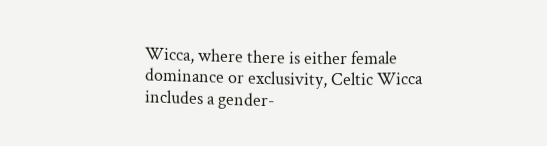Wicca, where there is either female dominance or exclusivity, Celtic Wicca includes a gender-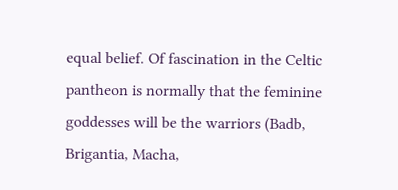equal belief. Of fascination in the Celtic pantheon is normally that the feminine goddesses will be the warriors (Badb, Brigantia, Macha,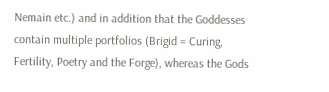Nemain etc.) and in addition that the Goddesses contain multiple portfolios (Brigid = Curing, Fertility, Poetry and the Forge), whereas the Gods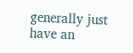generally just have an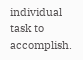individual task to accomplish.